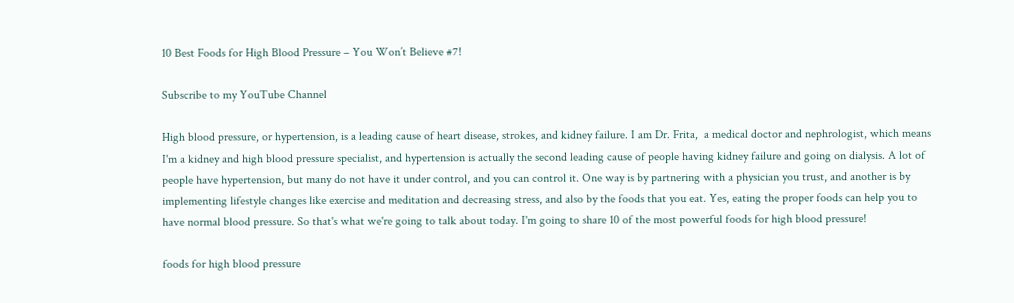10 Best Foods for High Blood Pressure – You Won’t Believe #7!

Subscribe to my YouTube Channel

High blood pressure, or hypertension, is a leading cause of heart disease, strokes, and kidney failure. I am Dr. Frita,  a medical doctor and nephrologist, which means I'm a kidney and high blood pressure specialist, and hypertension is actually the second leading cause of people having kidney failure and going on dialysis. A lot of people have hypertension, but many do not have it under control, and you can control it. One way is by partnering with a physician you trust, and another is by implementing lifestyle changes like exercise and meditation and decreasing stress, and also by the foods that you eat. Yes, eating the proper foods can help you to have normal blood pressure. So that's what we're going to talk about today. I'm going to share 10 of the most powerful foods for high blood pressure!

foods for high blood pressure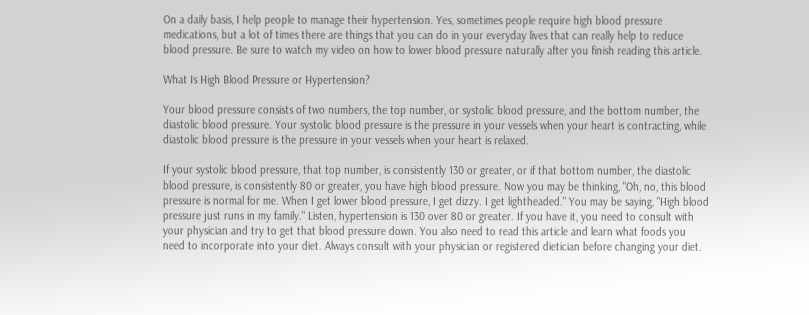On a daily basis, I help people to manage their hypertension. Yes, sometimes people require high blood pressure medications, but a lot of times there are things that you can do in your everyday lives that can really help to reduce blood pressure. Be sure to watch my video on how to lower blood pressure naturally after you finish reading this article.

What Is High Blood Pressure or Hypertension?

Your blood pressure consists of two numbers, the top number, or systolic blood pressure, and the bottom number, the diastolic blood pressure. Your systolic blood pressure is the pressure in your vessels when your heart is contracting, while diastolic blood pressure is the pressure in your vessels when your heart is relaxed.

If your systolic blood pressure, that top number, is consistently 130 or greater, or if that bottom number, the diastolic blood pressure, is consistently 80 or greater, you have high blood pressure. Now you may be thinking, "Oh, no, this blood pressure is normal for me. When I get lower blood pressure, I get dizzy. I get lightheaded." You may be saying, "High blood pressure just runs in my family." Listen, hypertension is 130 over 80 or greater. If you have it, you need to consult with your physician and try to get that blood pressure down. You also need to read this article and learn what foods you need to incorporate into your diet. Always consult with your physician or registered dietician before changing your diet.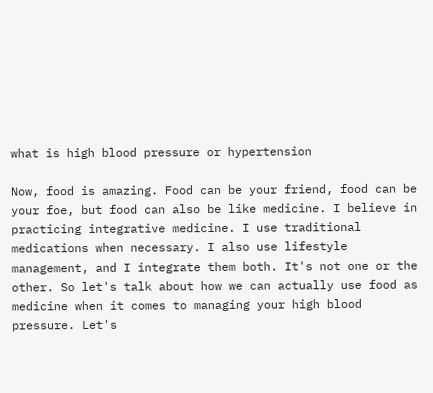what is high blood pressure or hypertension

Now, food is amazing. Food can be your friend, food can be your foe, but food can also be like medicine. I believe in practicing integrative medicine. I use traditional medications when necessary. I also use lifestyle management, and I integrate them both. It's not one or the other. So let's talk about how we can actually use food as medicine when it comes to managing your high blood pressure. Let's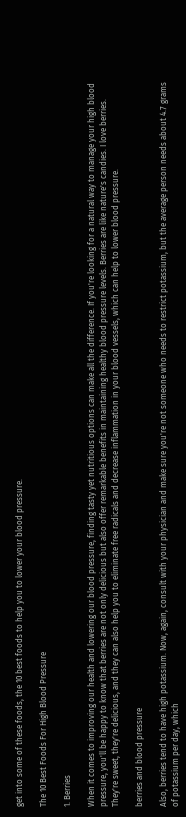get into some of these foods, the 10 best foods to help you to lower your blood pressure.

The 10 Best Foods For High Blood Pressure

1. Berries

When it comes to improving our health and lowering our blood pressure, finding tasty yet nutritious options can make all the difference. If you're looking for a natural way to manage your high blood pressure, you'll be happy to know that berries are not only delicious but also offer remarkable benefits in maintaining healthy blood pressure levels. Berries are like nature's candies. I love berries. They're sweet, they're delicious, and they can also help you to eliminate free radicals and decrease inflammation in your blood vessels, which can help to lower blood pressure.

berries and blood pressure

Also, berries tend to have high potassium. Now, again, consult with your physician and make sure you're not someone who needs to restrict potassium, but the average person needs about 4.7 grams of potassium per day, which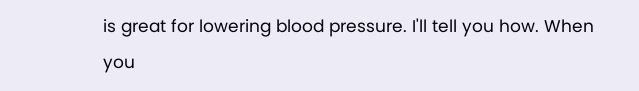is great for lowering blood pressure. I'll tell you how. When you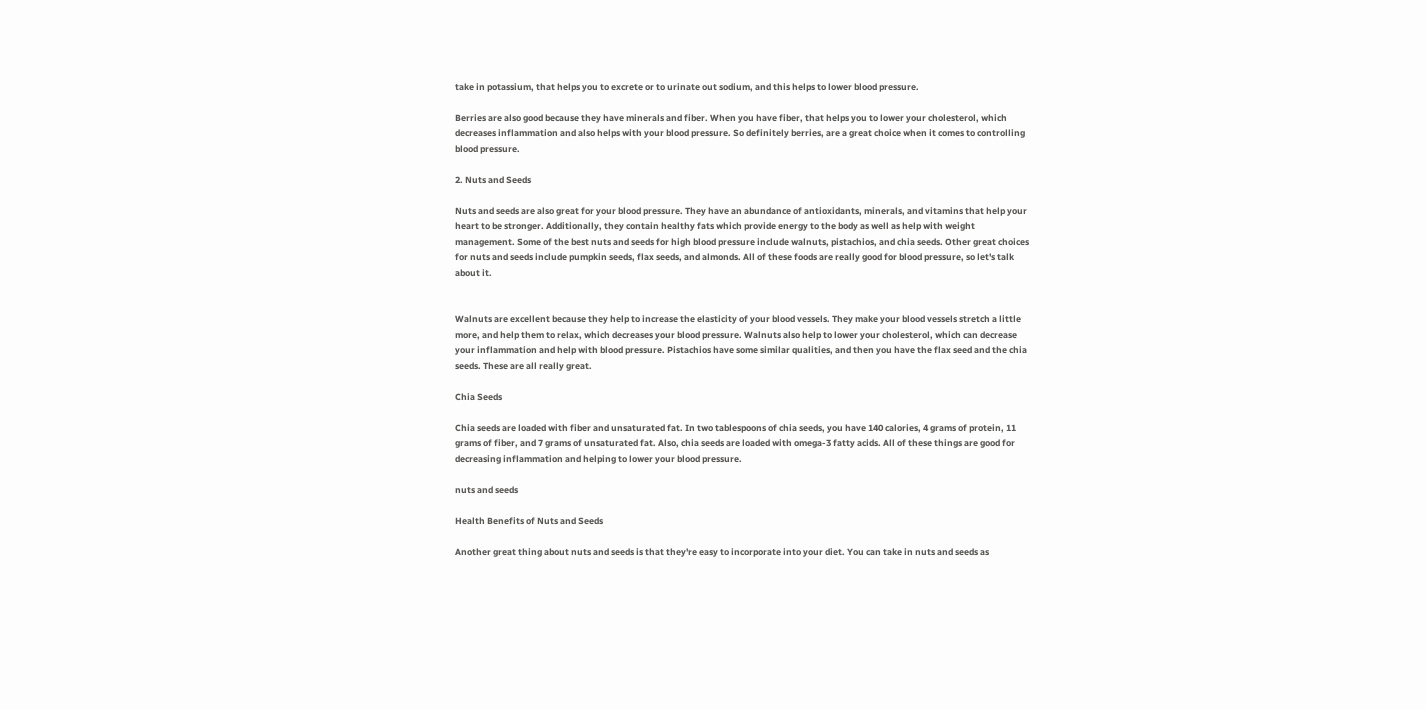take in potassium, that helps you to excrete or to urinate out sodium, and this helps to lower blood pressure.

Berries are also good because they have minerals and fiber. When you have fiber, that helps you to lower your cholesterol, which decreases inflammation and also helps with your blood pressure. So definitely berries, are a great choice when it comes to controlling blood pressure.

2. Nuts and Seeds

Nuts and seeds are also great for your blood pressure. They have an abundance of antioxidants, minerals, and vitamins that help your heart to be stronger. Additionally, they contain healthy fats which provide energy to the body as well as help with weight management. Some of the best nuts and seeds for high blood pressure include walnuts, pistachios, and chia seeds. Other great choices for nuts and seeds include pumpkin seeds, flax seeds, and almonds. All of these foods are really good for blood pressure, so let's talk about it.


Walnuts are excellent because they help to increase the elasticity of your blood vessels. They make your blood vessels stretch a little more, and help them to relax, which decreases your blood pressure. Walnuts also help to lower your cholesterol, which can decrease your inflammation and help with blood pressure. Pistachios have some similar qualities, and then you have the flax seed and the chia seeds. These are all really great.

Chia Seeds

Chia seeds are loaded with fiber and unsaturated fat. In two tablespoons of chia seeds, you have 140 calories, 4 grams of protein, 11 grams of fiber, and 7 grams of unsaturated fat. Also, chia seeds are loaded with omega-3 fatty acids. All of these things are good for decreasing inflammation and helping to lower your blood pressure.

nuts and seeds

Health Benefits of Nuts and Seeds

Another great thing about nuts and seeds is that they're easy to incorporate into your diet. You can take in nuts and seeds as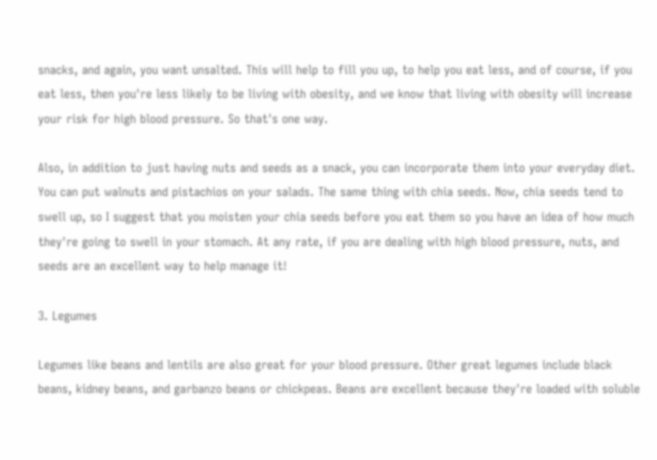snacks, and again, you want unsalted. This will help to fill you up, to help you eat less, and of course, if you eat less, then you're less likely to be living with obesity, and we know that living with obesity will increase your risk for high blood pressure. So that's one way.

Also, in addition to just having nuts and seeds as a snack, you can incorporate them into your everyday diet. You can put walnuts and pistachios on your salads. The same thing with chia seeds. Now, chia seeds tend to swell up, so I suggest that you moisten your chia seeds before you eat them so you have an idea of how much they're going to swell in your stomach. At any rate, if you are dealing with high blood pressure, nuts, and seeds are an excellent way to help manage it!

3. Legumes

Legumes like beans and lentils are also great for your blood pressure. Other great legumes include black beans, kidney beans, and garbanzo beans or chickpeas. Beans are excellent because they're loaded with soluble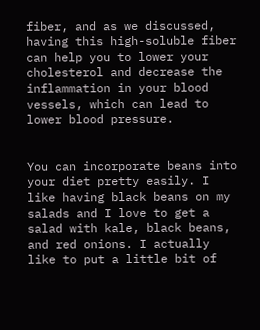fiber, and as we discussed, having this high-soluble fiber can help you to lower your cholesterol and decrease the inflammation in your blood vessels, which can lead to lower blood pressure.


You can incorporate beans into your diet pretty easily. I like having black beans on my salads and I love to get a salad with kale, black beans, and red onions. I actually like to put a little bit of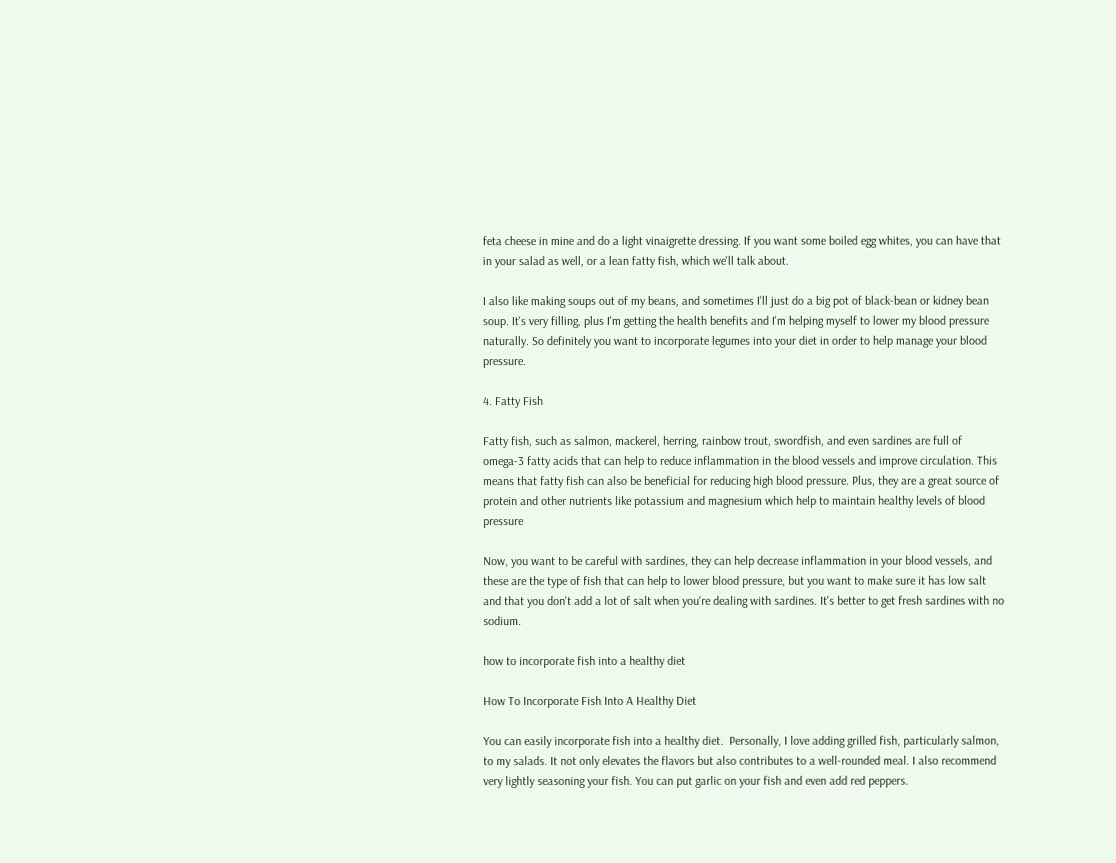feta cheese in mine and do a light vinaigrette dressing. If you want some boiled egg whites, you can have that in your salad as well, or a lean fatty fish, which we'll talk about.

I also like making soups out of my beans, and sometimes I'll just do a big pot of black-bean or kidney bean soup. It's very filling, plus I'm getting the health benefits and I'm helping myself to lower my blood pressure naturally. So definitely you want to incorporate legumes into your diet in order to help manage your blood pressure.

4. Fatty Fish

Fatty fish, such as salmon, mackerel, herring, rainbow trout, swordfish, and even sardines are full of omega-3 fatty acids that can help to reduce inflammation in the blood vessels and improve circulation. This means that fatty fish can also be beneficial for reducing high blood pressure. Plus, they are a great source of protein and other nutrients like potassium and magnesium which help to maintain healthy levels of blood pressure

Now, you want to be careful with sardines, they can help decrease inflammation in your blood vessels, and these are the type of fish that can help to lower blood pressure, but you want to make sure it has low salt and that you don't add a lot of salt when you're dealing with sardines. It's better to get fresh sardines with no sodium.

how to incorporate fish into a healthy diet

How To Incorporate Fish Into A Healthy Diet

You can easily incorporate fish into a healthy diet.  Personally, I love adding grilled fish, particularly salmon, to my salads. It not only elevates the flavors but also contributes to a well-rounded meal. I also recommend very lightly seasoning your fish. You can put garlic on your fish and even add red peppers.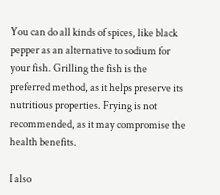You can do all kinds of spices, like black pepper as an alternative to sodium for your fish. Grilling the fish is the preferred method, as it helps preserve its nutritious properties. Frying is not recommended, as it may compromise the health benefits.

I also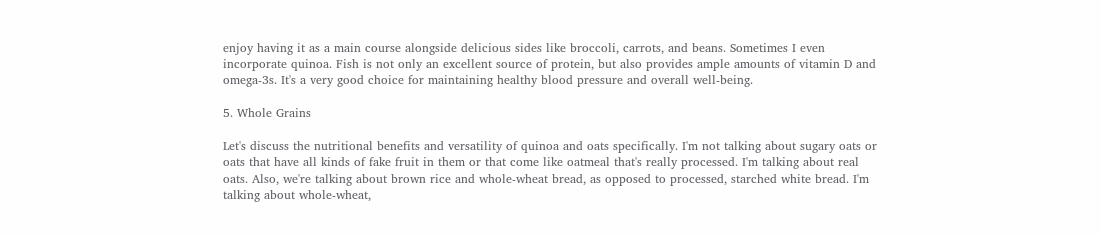enjoy having it as a main course alongside delicious sides like broccoli, carrots, and beans. Sometimes I even incorporate quinoa. Fish is not only an excellent source of protein, but also provides ample amounts of vitamin D and omega-3s. It's a very good choice for maintaining healthy blood pressure and overall well-being.

5. Whole Grains

Let's discuss the nutritional benefits and versatility of quinoa and oats specifically. I'm not talking about sugary oats or oats that have all kinds of fake fruit in them or that come like oatmeal that's really processed. I'm talking about real oats. Also, we're talking about brown rice and whole-wheat bread, as opposed to processed, starched white bread. I'm talking about whole-wheat,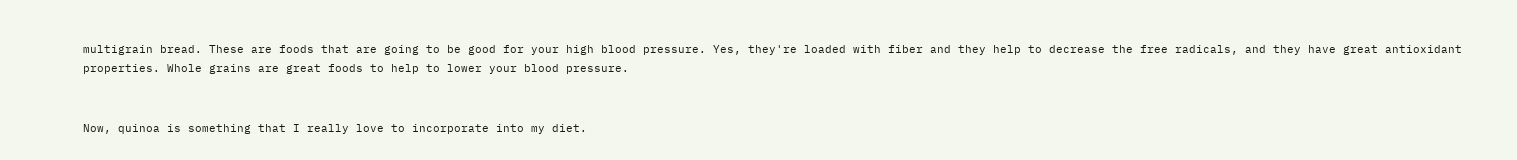multigrain bread. These are foods that are going to be good for your high blood pressure. Yes, they're loaded with fiber and they help to decrease the free radicals, and they have great antioxidant properties. Whole grains are great foods to help to lower your blood pressure.


Now, quinoa is something that I really love to incorporate into my diet.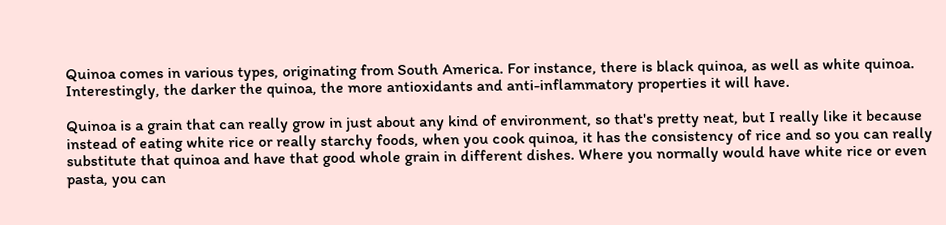Quinoa comes in various types, originating from South America. For instance, there is black quinoa, as well as white quinoa. Interestingly, the darker the quinoa, the more antioxidants and anti-inflammatory properties it will have.

Quinoa is a grain that can really grow in just about any kind of environment, so that's pretty neat, but I really like it because instead of eating white rice or really starchy foods, when you cook quinoa, it has the consistency of rice and so you can really substitute that quinoa and have that good whole grain in different dishes. Where you normally would have white rice or even pasta, you can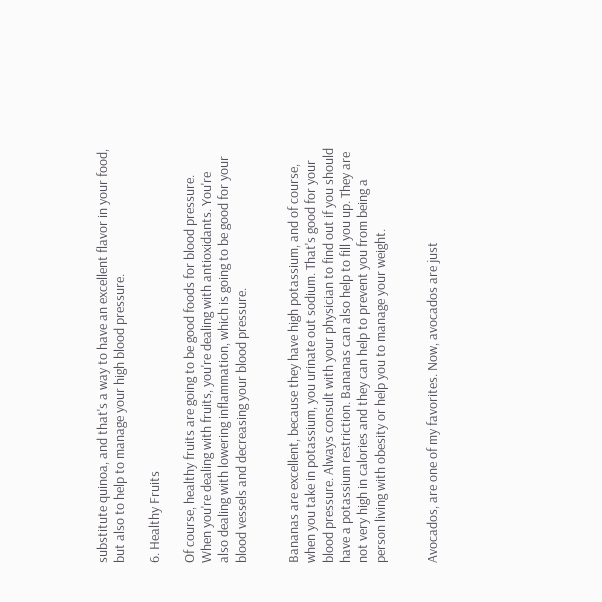substitute quinoa, and that's a way to have an excellent flavor in your food, but also to help to manage your high blood pressure.

6. Healthy Fruits

Of course, healthy fruits are going to be good foods for blood pressure. When you're dealing with fruits, you're dealing with antioxidants. You're also dealing with lowering inflammation, which is going to be good for your blood vessels and decreasing your blood pressure.


Bananas are excellent, because they have high potassium, and of course, when you take in potassium, you urinate out sodium. That's good for your blood pressure. Always consult with your physician to find out if you should have a potassium restriction. Bananas can also help to fill you up. They are not very high in calories and they can help to prevent you from being a person living with obesity or help you to manage your weight.


Avocados, are one of my favorites. Now, avocados are just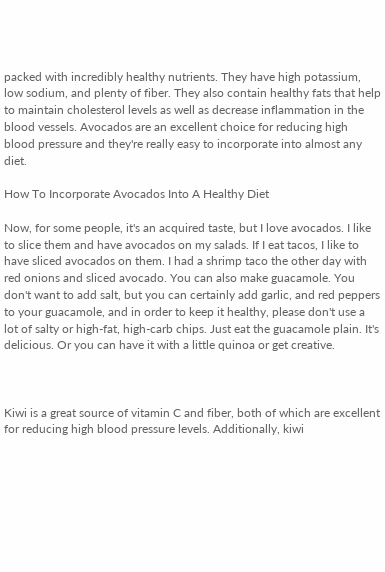packed with incredibly healthy nutrients. They have high potassium, low sodium, and plenty of fiber. They also contain healthy fats that help to maintain cholesterol levels as well as decrease inflammation in the blood vessels. Avocados are an excellent choice for reducing high blood pressure and they're really easy to incorporate into almost any diet.

How To Incorporate Avocados Into A Healthy Diet

Now, for some people, it's an acquired taste, but I love avocados. I like to slice them and have avocados on my salads. If I eat tacos, I like to have sliced avocados on them. I had a shrimp taco the other day with red onions and sliced avocado. You can also make guacamole. You don't want to add salt, but you can certainly add garlic, and red peppers to your guacamole, and in order to keep it healthy, please don't use a lot of salty or high-fat, high-carb chips. Just eat the guacamole plain. It's delicious. Or you can have it with a little quinoa or get creative.



Kiwi is a great source of vitamin C and fiber, both of which are excellent for reducing high blood pressure levels. Additionally, kiwi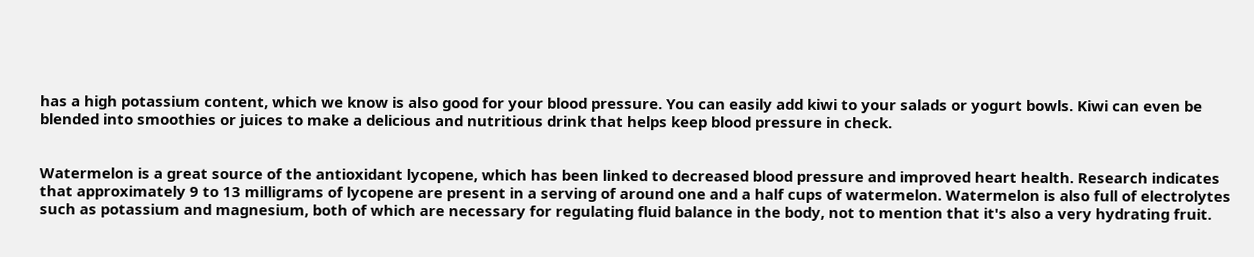has a high potassium content, which we know is also good for your blood pressure. You can easily add kiwi to your salads or yogurt bowls. Kiwi can even be blended into smoothies or juices to make a delicious and nutritious drink that helps keep blood pressure in check.


Watermelon is a great source of the antioxidant lycopene, which has been linked to decreased blood pressure and improved heart health. Research indicates that approximately 9 to 13 milligrams of lycopene are present in a serving of around one and a half cups of watermelon. Watermelon is also full of electrolytes such as potassium and magnesium, both of which are necessary for regulating fluid balance in the body, not to mention that it's also a very hydrating fruit.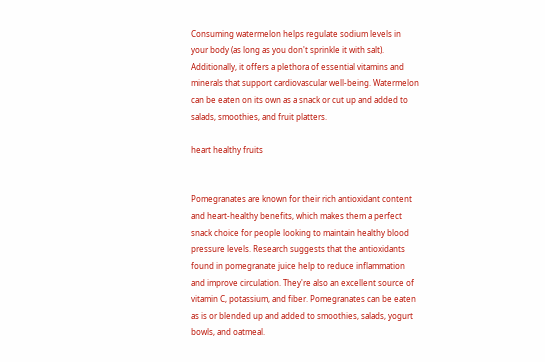Consuming watermelon helps regulate sodium levels in your body (as long as you don't sprinkle it with salt). Additionally, it offers a plethora of essential vitamins and minerals that support cardiovascular well-being. Watermelon can be eaten on its own as a snack or cut up and added to salads, smoothies, and fruit platters.

heart healthy fruits


Pomegranates are known for their rich antioxidant content and heart-healthy benefits, which makes them a perfect snack choice for people looking to maintain healthy blood pressure levels. Research suggests that the antioxidants found in pomegranate juice help to reduce inflammation and improve circulation. They're also an excellent source of vitamin C, potassium, and fiber. Pomegranates can be eaten as is or blended up and added to smoothies, salads, yogurt bowls, and oatmeal.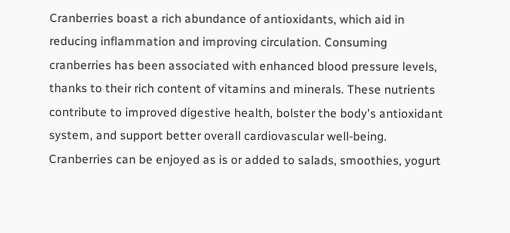Cranberries boast a rich abundance of antioxidants, which aid in reducing inflammation and improving circulation. Consuming cranberries has been associated with enhanced blood pressure levels, thanks to their rich content of vitamins and minerals. These nutrients contribute to improved digestive health, bolster the body's antioxidant system, and support better overall cardiovascular well-being. Cranberries can be enjoyed as is or added to salads, smoothies, yogurt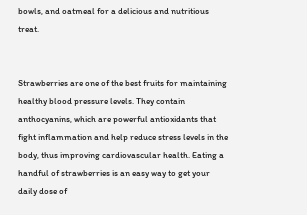bowls, and oatmeal for a delicious and nutritious treat.


Strawberries are one of the best fruits for maintaining healthy blood pressure levels. They contain anthocyanins, which are powerful antioxidants that fight inflammation and help reduce stress levels in the body, thus improving cardiovascular health. Eating a handful of strawberries is an easy way to get your daily dose of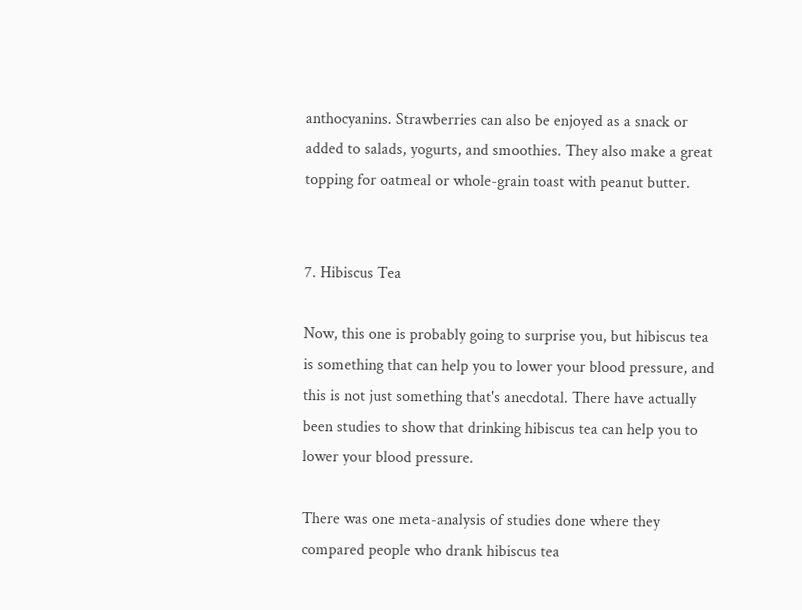anthocyanins. Strawberries can also be enjoyed as a snack or added to salads, yogurts, and smoothies. They also make a great topping for oatmeal or whole-grain toast with peanut butter.


7. Hibiscus Tea

Now, this one is probably going to surprise you, but hibiscus tea is something that can help you to lower your blood pressure, and this is not just something that's anecdotal. There have actually been studies to show that drinking hibiscus tea can help you to lower your blood pressure.

There was one meta-analysis of studies done where they compared people who drank hibiscus tea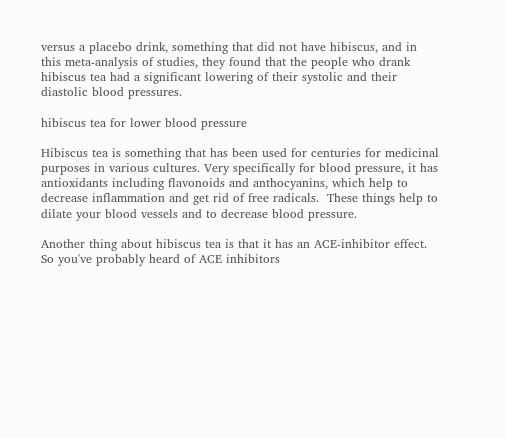versus a placebo drink, something that did not have hibiscus, and in this meta-analysis of studies, they found that the people who drank hibiscus tea had a significant lowering of their systolic and their diastolic blood pressures.

hibiscus tea for lower blood pressure

Hibiscus tea is something that has been used for centuries for medicinal purposes in various cultures. Very specifically for blood pressure, it has antioxidants including flavonoids and anthocyanins, which help to decrease inflammation and get rid of free radicals.  These things help to dilate your blood vessels and to decrease blood pressure.

Another thing about hibiscus tea is that it has an ACE-inhibitor effect. So you've probably heard of ACE inhibitors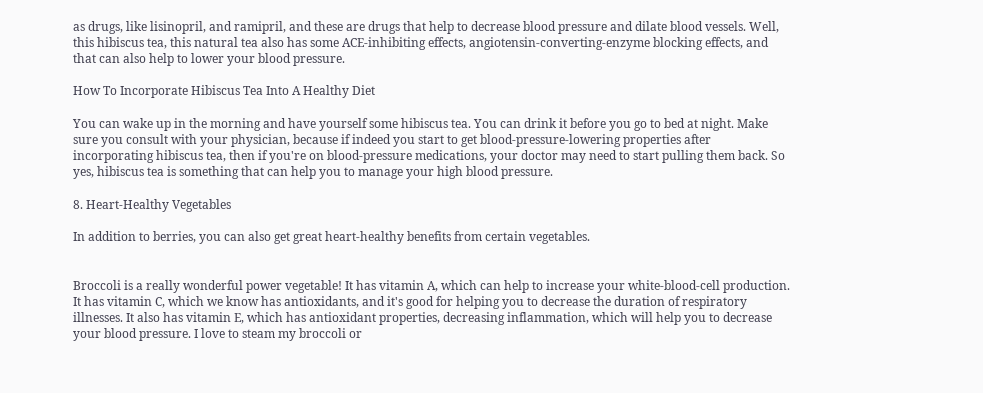as drugs, like lisinopril, and ramipril, and these are drugs that help to decrease blood pressure and dilate blood vessels. Well, this hibiscus tea, this natural tea also has some ACE-inhibiting effects, angiotensin-converting-enzyme blocking effects, and that can also help to lower your blood pressure.

How To Incorporate Hibiscus Tea Into A Healthy Diet

You can wake up in the morning and have yourself some hibiscus tea. You can drink it before you go to bed at night. Make sure you consult with your physician, because if indeed you start to get blood-pressure-lowering properties after incorporating hibiscus tea, then if you're on blood-pressure medications, your doctor may need to start pulling them back. So yes, hibiscus tea is something that can help you to manage your high blood pressure.

8. Heart-Healthy Vegetables

In addition to berries, you can also get great heart-healthy benefits from certain vegetables.


Broccoli is a really wonderful power vegetable! It has vitamin A, which can help to increase your white-blood-cell production. It has vitamin C, which we know has antioxidants, and it's good for helping you to decrease the duration of respiratory illnesses. It also has vitamin E, which has antioxidant properties, decreasing inflammation, which will help you to decrease your blood pressure. I love to steam my broccoli or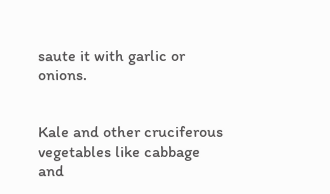saute it with garlic or onions.


Kale and other cruciferous vegetables like cabbage and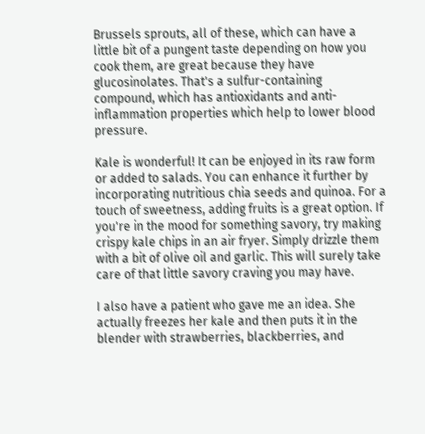Brussels sprouts, all of these, which can have a little bit of a pungent taste depending on how you cook them, are great because they have glucosinolates. That's a sulfur-containing compound, which has antioxidants and anti-inflammation properties which help to lower blood pressure.

Kale is wonderful! It can be enjoyed in its raw form or added to salads. You can enhance it further by incorporating nutritious chia seeds and quinoa. For a touch of sweetness, adding fruits is a great option. If you're in the mood for something savory, try making crispy kale chips in an air fryer. Simply drizzle them with a bit of olive oil and garlic. This will surely take care of that little savory craving you may have.

I also have a patient who gave me an idea. She actually freezes her kale and then puts it in the blender with strawberries, blackberries, and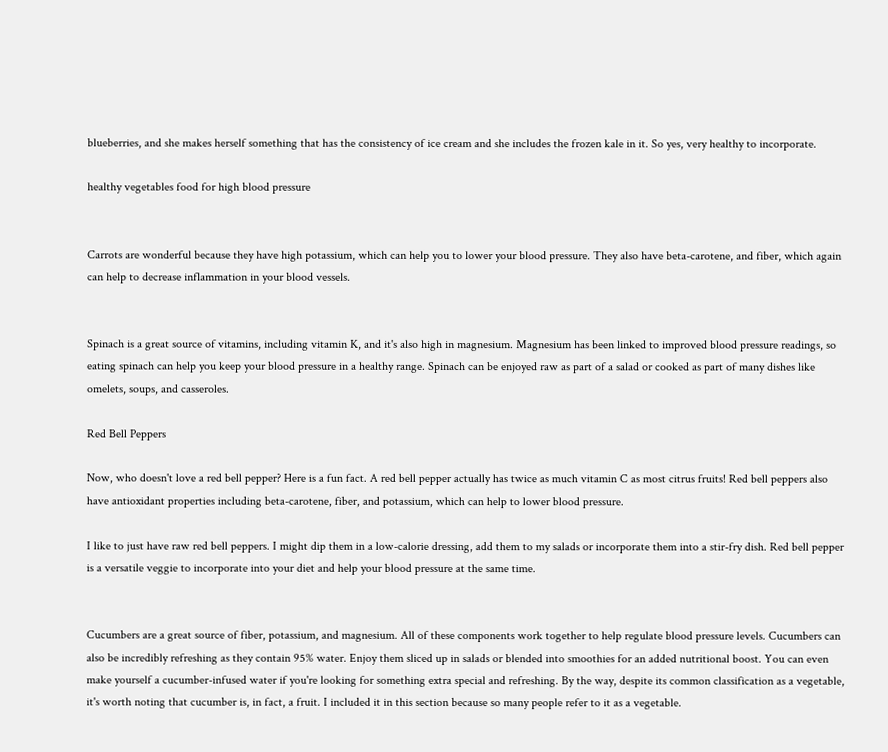blueberries, and she makes herself something that has the consistency of ice cream and she includes the frozen kale in it. So yes, very healthy to incorporate.

healthy vegetables food for high blood pressure


Carrots are wonderful because they have high potassium, which can help you to lower your blood pressure. They also have beta-carotene, and fiber, which again can help to decrease inflammation in your blood vessels.


Spinach is a great source of vitamins, including vitamin K, and it's also high in magnesium. Magnesium has been linked to improved blood pressure readings, so eating spinach can help you keep your blood pressure in a healthy range. Spinach can be enjoyed raw as part of a salad or cooked as part of many dishes like omelets, soups, and casseroles.

Red Bell Peppers

Now, who doesn't love a red bell pepper? Here is a fun fact. A red bell pepper actually has twice as much vitamin C as most citrus fruits! Red bell peppers also have antioxidant properties including beta-carotene, fiber, and potassium, which can help to lower blood pressure.

I like to just have raw red bell peppers. I might dip them in a low-calorie dressing, add them to my salads or incorporate them into a stir-fry dish. Red bell pepper is a versatile veggie to incorporate into your diet and help your blood pressure at the same time.


Cucumbers are a great source of fiber, potassium, and magnesium. All of these components work together to help regulate blood pressure levels. Cucumbers can also be incredibly refreshing as they contain 95% water. Enjoy them sliced up in salads or blended into smoothies for an added nutritional boost. You can even make yourself a cucumber-infused water if you're looking for something extra special and refreshing. By the way, despite its common classification as a vegetable, it's worth noting that cucumber is, in fact, a fruit. I included it in this section because so many people refer to it as a vegetable.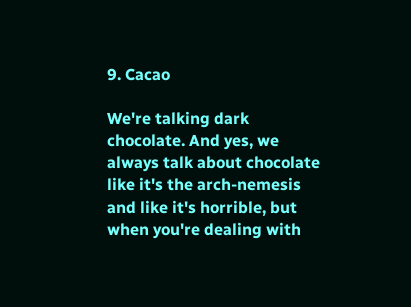9. Cacao

We're talking dark chocolate. And yes, we always talk about chocolate like it's the arch-nemesis and like it's horrible, but when you're dealing with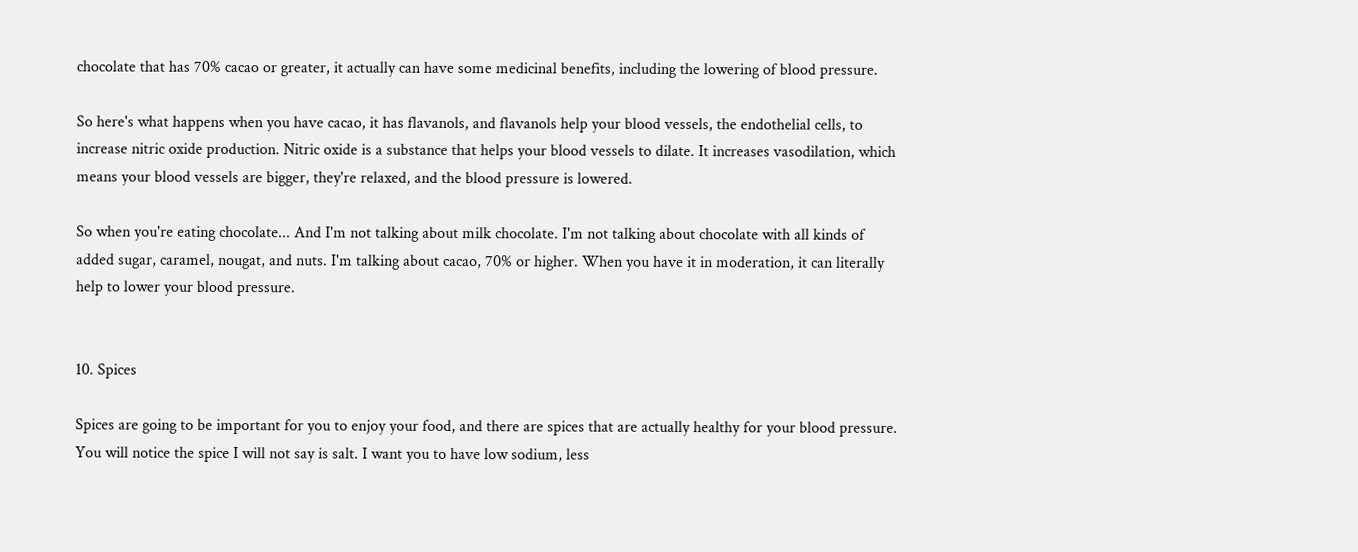chocolate that has 70% cacao or greater, it actually can have some medicinal benefits, including the lowering of blood pressure.

So here's what happens when you have cacao, it has flavanols, and flavanols help your blood vessels, the endothelial cells, to increase nitric oxide production. Nitric oxide is a substance that helps your blood vessels to dilate. It increases vasodilation, which means your blood vessels are bigger, they're relaxed, and the blood pressure is lowered.

So when you're eating chocolate... And I'm not talking about milk chocolate. I'm not talking about chocolate with all kinds of added sugar, caramel, nougat, and nuts. I'm talking about cacao, 70% or higher. When you have it in moderation, it can literally help to lower your blood pressure.


10. Spices

Spices are going to be important for you to enjoy your food, and there are spices that are actually healthy for your blood pressure. You will notice the spice I will not say is salt. I want you to have low sodium, less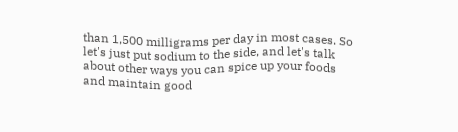than 1,500 milligrams per day in most cases. So let's just put sodium to the side, and let's talk about other ways you can spice up your foods and maintain good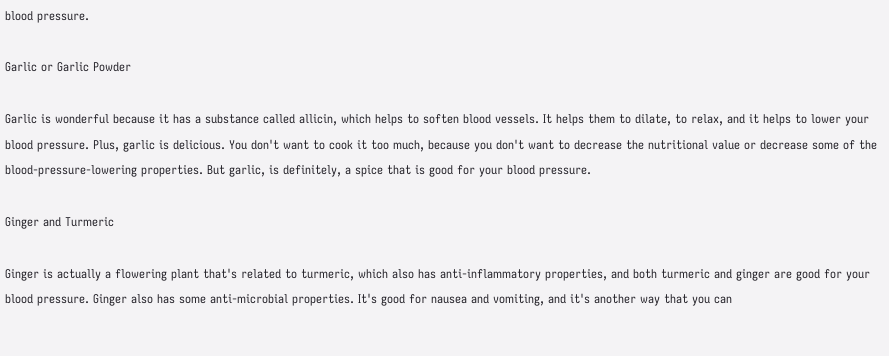blood pressure.

Garlic or Garlic Powder

Garlic is wonderful because it has a substance called allicin, which helps to soften blood vessels. It helps them to dilate, to relax, and it helps to lower your blood pressure. Plus, garlic is delicious. You don't want to cook it too much, because you don't want to decrease the nutritional value or decrease some of the blood-pressure-lowering properties. But garlic, is definitely, a spice that is good for your blood pressure.

Ginger and Turmeric

Ginger is actually a flowering plant that's related to turmeric, which also has anti-inflammatory properties, and both turmeric and ginger are good for your blood pressure. Ginger also has some anti-microbial properties. It's good for nausea and vomiting, and it's another way that you can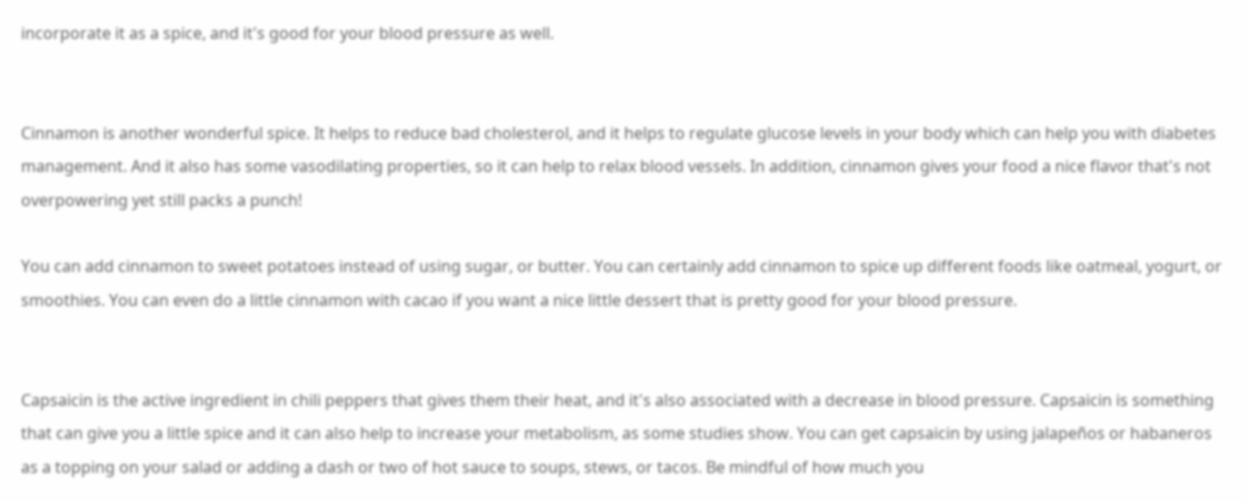incorporate it as a spice, and it's good for your blood pressure as well.


Cinnamon is another wonderful spice. It helps to reduce bad cholesterol, and it helps to regulate glucose levels in your body which can help you with diabetes management. And it also has some vasodilating properties, so it can help to relax blood vessels. In addition, cinnamon gives your food a nice flavor that's not overpowering yet still packs a punch!

You can add cinnamon to sweet potatoes instead of using sugar, or butter. You can certainly add cinnamon to spice up different foods like oatmeal, yogurt, or smoothies. You can even do a little cinnamon with cacao if you want a nice little dessert that is pretty good for your blood pressure.


Capsaicin is the active ingredient in chili peppers that gives them their heat, and it's also associated with a decrease in blood pressure. Capsaicin is something that can give you a little spice and it can also help to increase your metabolism, as some studies show. You can get capsaicin by using jalapeños or habaneros as a topping on your salad or adding a dash or two of hot sauce to soups, stews, or tacos. Be mindful of how much you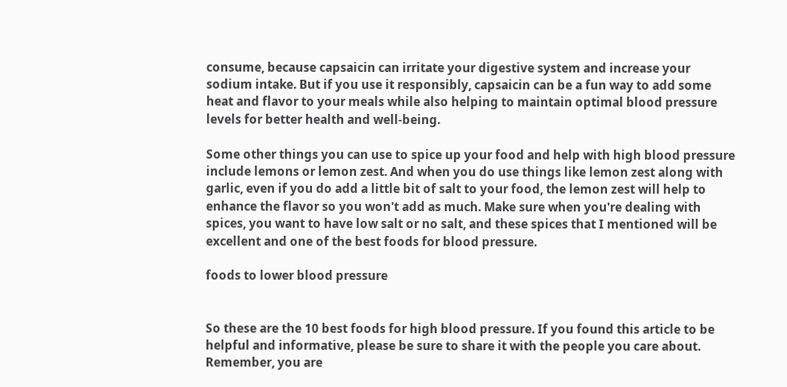consume, because capsaicin can irritate your digestive system and increase your sodium intake. But if you use it responsibly, capsaicin can be a fun way to add some heat and flavor to your meals while also helping to maintain optimal blood pressure levels for better health and well-being.

Some other things you can use to spice up your food and help with high blood pressure include lemons or lemon zest. And when you do use things like lemon zest along with garlic, even if you do add a little bit of salt to your food, the lemon zest will help to enhance the flavor so you won't add as much. Make sure when you're dealing with spices, you want to have low salt or no salt, and these spices that I mentioned will be excellent and one of the best foods for blood pressure.

foods to lower blood pressure


So these are the 10 best foods for high blood pressure. If you found this article to be helpful and informative, please be sure to share it with the people you care about. Remember, you are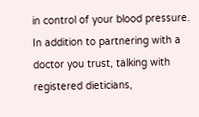in control of your blood pressure. In addition to partnering with a doctor you trust, talking with registered dieticians,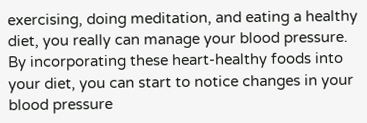exercising, doing meditation, and eating a healthy diet, you really can manage your blood pressure. By incorporating these heart-healthy foods into your diet, you can start to notice changes in your blood pressure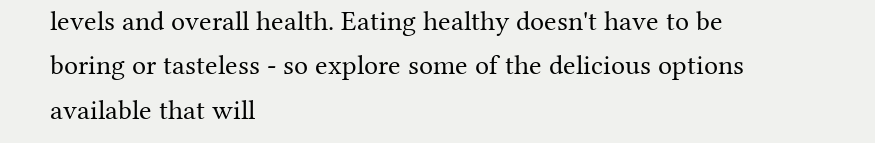levels and overall health. Eating healthy doesn't have to be boring or tasteless - so explore some of the delicious options available that will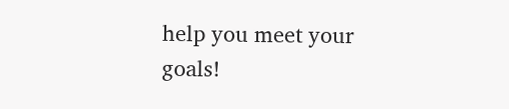help you meet your goals!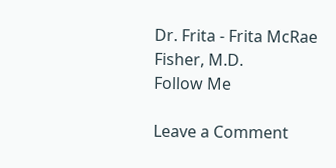Dr. Frita - Frita McRae Fisher, M.D.
Follow Me

Leave a Comment